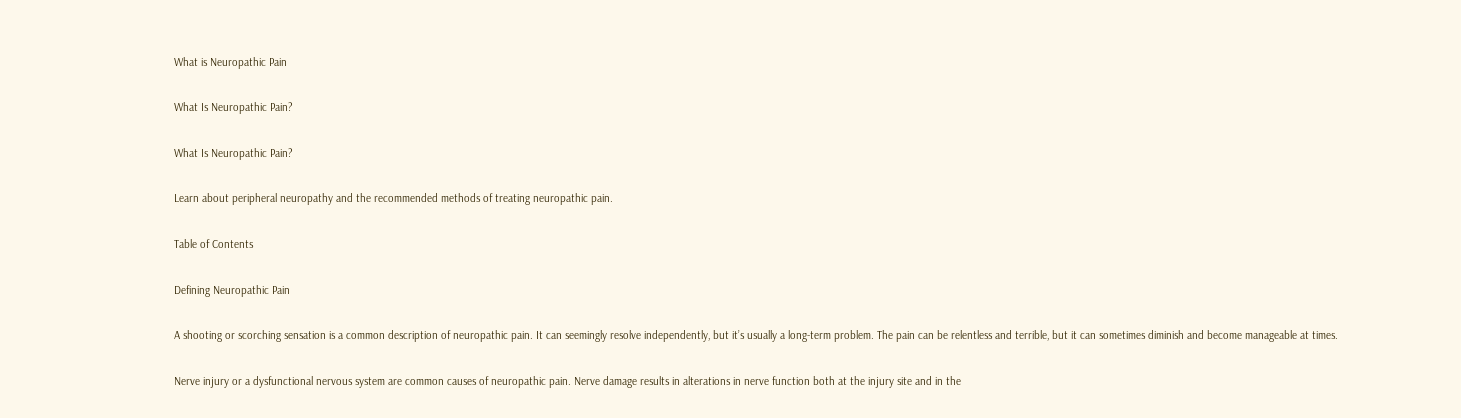What is Neuropathic Pain

What Is Neuropathic Pain?

What Is Neuropathic Pain?

Learn about peripheral neuropathy and the recommended methods of treating neuropathic pain.

Table of Contents

Defining Neuropathic Pain

A shooting or scorching sensation is a common description of neuropathic pain. It can seemingly resolve independently, but it’s usually a long-term problem. The pain can be relentless and terrible, but it can sometimes diminish and become manageable at times.

Nerve injury or a dysfunctional nervous system are common causes of neuropathic pain. Nerve damage results in alterations in nerve function both at the injury site and in the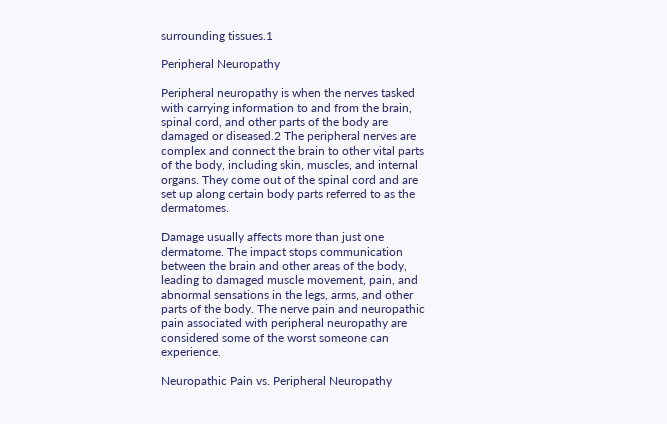surrounding tissues.1

Peripheral Neuropathy

Peripheral neuropathy is when the nerves tasked with carrying information to and from the brain, spinal cord, and other parts of the body are damaged or diseased.2 The peripheral nerves are complex and connect the brain to other vital parts of the body, including skin, muscles, and internal organs. They come out of the spinal cord and are set up along certain body parts referred to as the dermatomes.

Damage usually affects more than just one dermatome. The impact stops communication between the brain and other areas of the body, leading to damaged muscle movement, pain, and abnormal sensations in the legs, arms, and other parts of the body. The nerve pain and neuropathic pain associated with peripheral neuropathy are considered some of the worst someone can experience.

Neuropathic Pain vs. Peripheral Neuropathy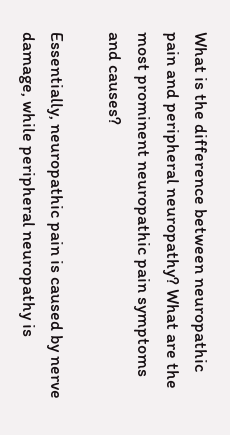What is the difference between neuropathic pain and peripheral neuropathy? What are the most prominent neuropathic pain symptoms and causes?

Essentially, neuropathic pain is caused by nerve damage, while peripheral neuropathy is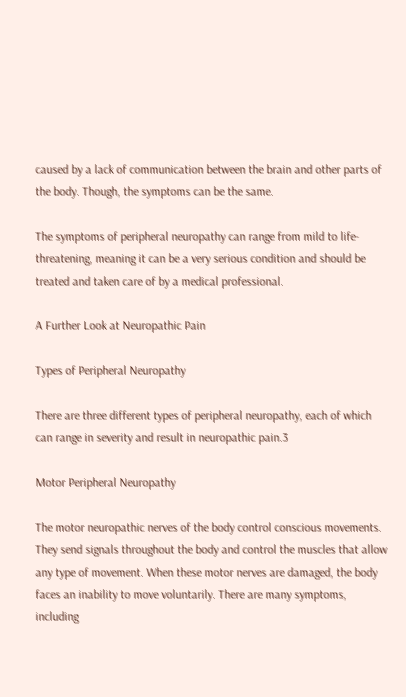caused by a lack of communication between the brain and other parts of the body. Though, the symptoms can be the same.

The symptoms of peripheral neuropathy can range from mild to life-threatening, meaning it can be a very serious condition and should be treated and taken care of by a medical professional.

A Further Look at Neuropathic Pain

Types of Peripheral Neuropathy

There are three different types of peripheral neuropathy, each of which can range in severity and result in neuropathic pain.3

Motor Peripheral Neuropathy

The motor neuropathic nerves of the body control conscious movements. They send signals throughout the body and control the muscles that allow any type of movement. When these motor nerves are damaged, the body faces an inability to move voluntarily. There are many symptoms, including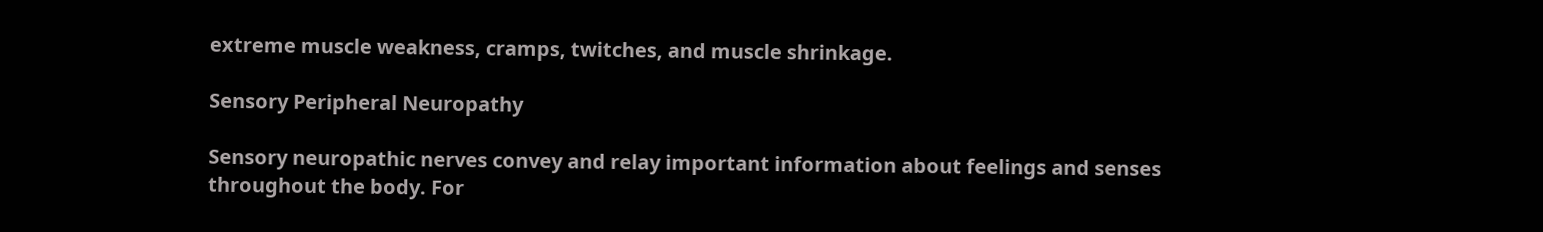extreme muscle weakness, cramps, twitches, and muscle shrinkage.

Sensory Peripheral Neuropathy

Sensory neuropathic nerves convey and relay important information about feelings and senses throughout the body. For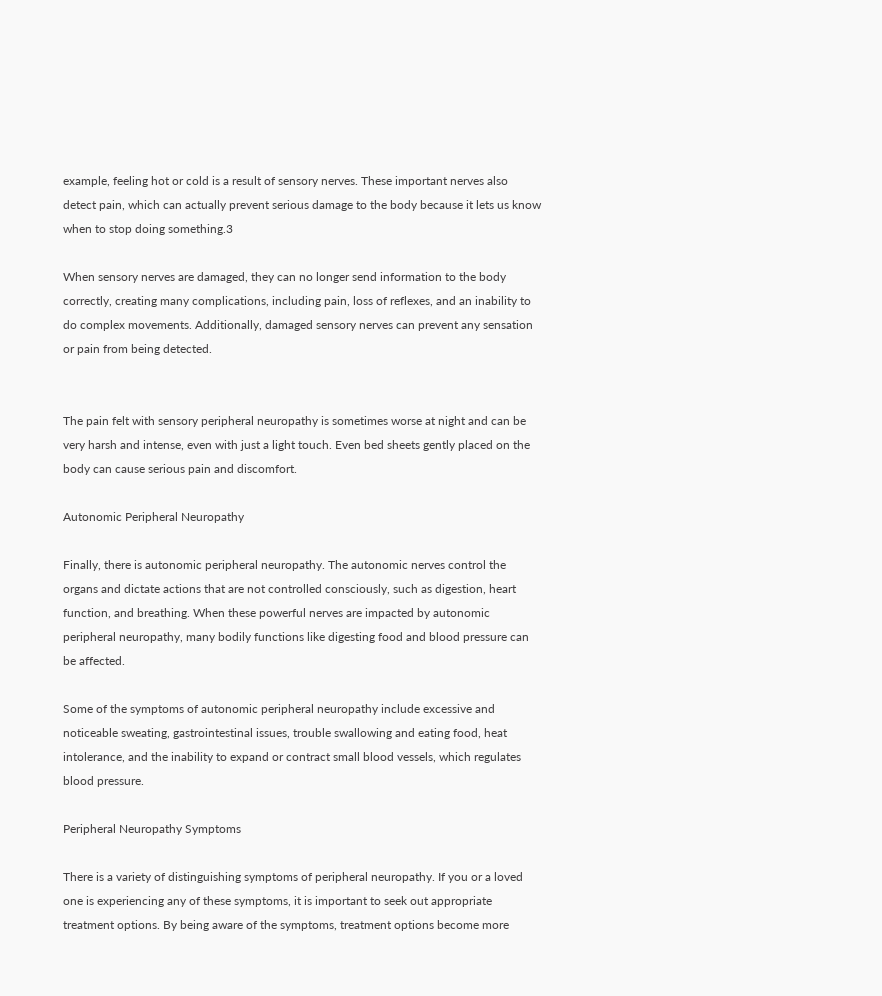example, feeling hot or cold is a result of sensory nerves. These important nerves also detect pain, which can actually prevent serious damage to the body because it lets us know when to stop doing something.3

When sensory nerves are damaged, they can no longer send information to the body correctly, creating many complications, including pain, loss of reflexes, and an inability to do complex movements. Additionally, damaged sensory nerves can prevent any sensation or pain from being detected.


The pain felt with sensory peripheral neuropathy is sometimes worse at night and can be very harsh and intense, even with just a light touch. Even bed sheets gently placed on the body can cause serious pain and discomfort.

Autonomic Peripheral Neuropathy

Finally, there is autonomic peripheral neuropathy. The autonomic nerves control the organs and dictate actions that are not controlled consciously, such as digestion, heart function, and breathing. When these powerful nerves are impacted by autonomic peripheral neuropathy, many bodily functions like digesting food and blood pressure can be affected.

Some of the symptoms of autonomic peripheral neuropathy include excessive and noticeable sweating, gastrointestinal issues, trouble swallowing and eating food, heat intolerance, and the inability to expand or contract small blood vessels, which regulates blood pressure.

Peripheral Neuropathy Symptoms

There is a variety of distinguishing symptoms of peripheral neuropathy. If you or a loved one is experiencing any of these symptoms, it is important to seek out appropriate treatment options. By being aware of the symptoms, treatment options become more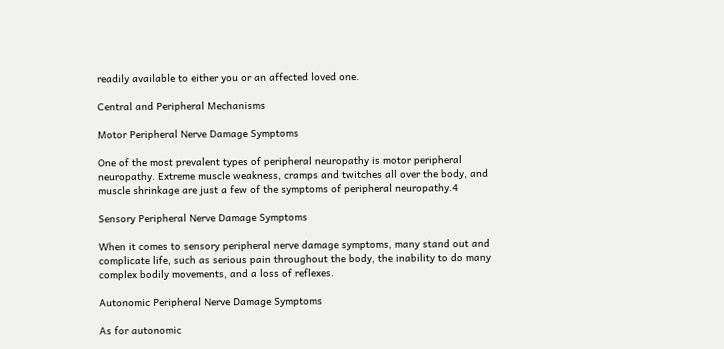readily available to either you or an affected loved one.

Central and Peripheral Mechanisms

Motor Peripheral Nerve Damage Symptoms

One of the most prevalent types of peripheral neuropathy is motor peripheral neuropathy. Extreme muscle weakness, cramps and twitches all over the body, and muscle shrinkage are just a few of the symptoms of peripheral neuropathy.4

Sensory Peripheral Nerve Damage Symptoms

When it comes to sensory peripheral nerve damage symptoms, many stand out and complicate life, such as serious pain throughout the body, the inability to do many complex bodily movements, and a loss of reflexes.

Autonomic Peripheral Nerve Damage Symptoms

As for autonomic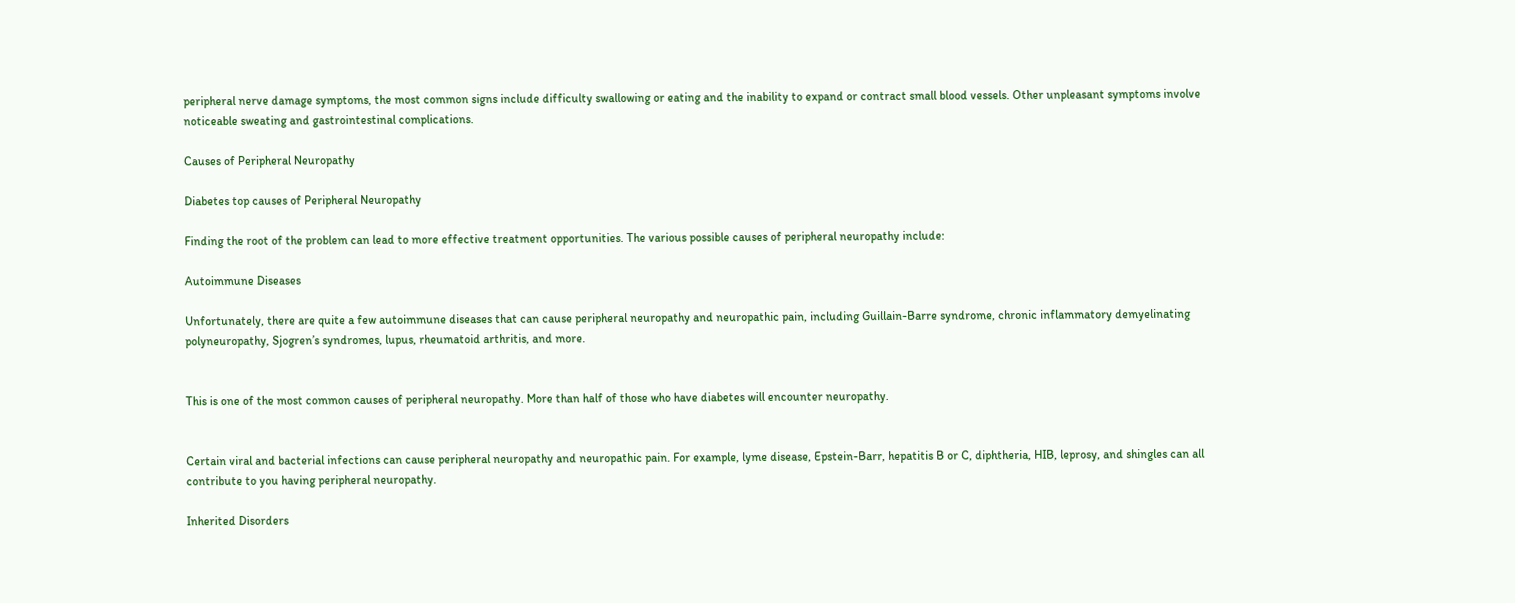peripheral nerve damage symptoms, the most common signs include difficulty swallowing or eating and the inability to expand or contract small blood vessels. Other unpleasant symptoms involve noticeable sweating and gastrointestinal complications.

Causes of Peripheral Neuropathy

Diabetes top causes of Peripheral Neuropathy

Finding the root of the problem can lead to more effective treatment opportunities. The various possible causes of peripheral neuropathy include:

Autoimmune Diseases

Unfortunately, there are quite a few autoimmune diseases that can cause peripheral neuropathy and neuropathic pain, including Guillain-Barre syndrome, chronic inflammatory demyelinating polyneuropathy, Sjogren’s syndromes, lupus, rheumatoid arthritis, and more.


This is one of the most common causes of peripheral neuropathy. More than half of those who have diabetes will encounter neuropathy.


Certain viral and bacterial infections can cause peripheral neuropathy and neuropathic pain. For example, lyme disease, Epstein-Barr, hepatitis B or C, diphtheria, HIB, leprosy, and shingles can all contribute to you having peripheral neuropathy.

Inherited Disorders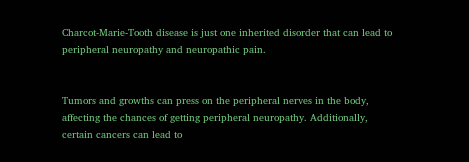Charcot-Marie-Tooth disease is just one inherited disorder that can lead to peripheral neuropathy and neuropathic pain.


Tumors and growths can press on the peripheral nerves in the body, affecting the chances of getting peripheral neuropathy. Additionally, certain cancers can lead to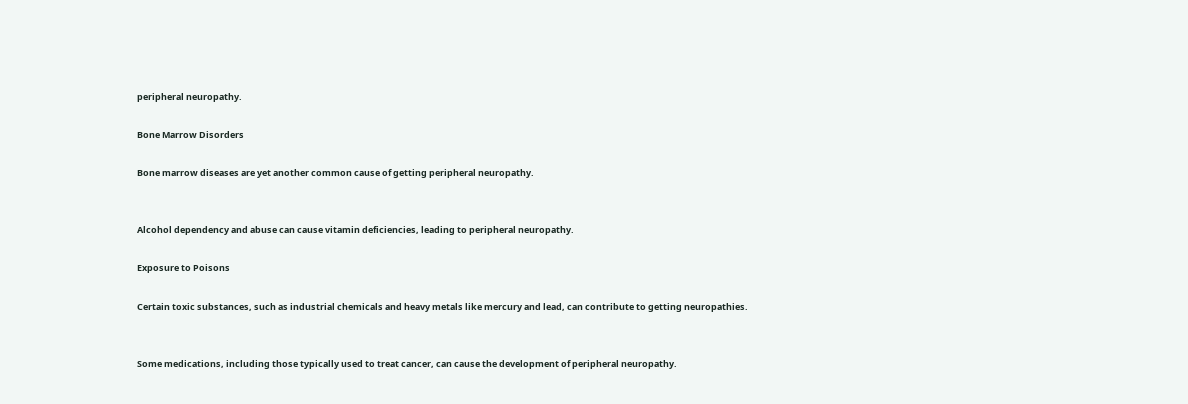peripheral neuropathy.

Bone Marrow Disorders

Bone marrow diseases are yet another common cause of getting peripheral neuropathy.


Alcohol dependency and abuse can cause vitamin deficiencies, leading to peripheral neuropathy.

Exposure to Poisons

Certain toxic substances, such as industrial chemicals and heavy metals like mercury and lead, can contribute to getting neuropathies.


Some medications, including those typically used to treat cancer, can cause the development of peripheral neuropathy.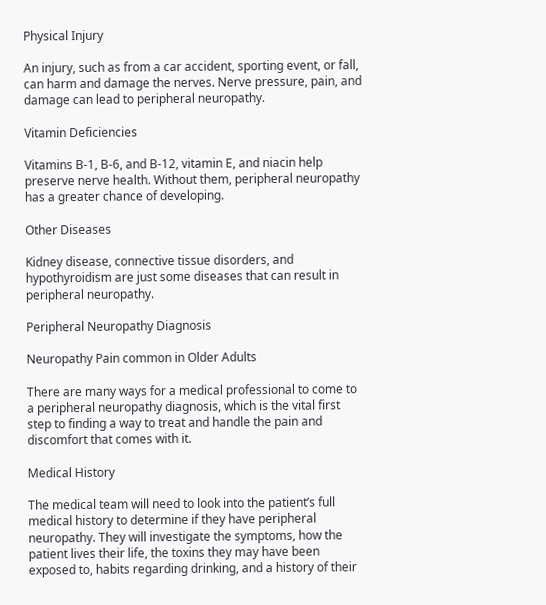Physical Injury

An injury, such as from a car accident, sporting event, or fall, can harm and damage the nerves. Nerve pressure, pain, and damage can lead to peripheral neuropathy.

Vitamin Deficiencies

Vitamins B-1, B-6, and B-12, vitamin E, and niacin help preserve nerve health. Without them, peripheral neuropathy has a greater chance of developing.

Other Diseases

Kidney disease, connective tissue disorders, and hypothyroidism are just some diseases that can result in peripheral neuropathy.

Peripheral Neuropathy Diagnosis

Neuropathy Pain common in Older Adults

There are many ways for a medical professional to come to a peripheral neuropathy diagnosis, which is the vital first step to finding a way to treat and handle the pain and discomfort that comes with it.

Medical History

The medical team will need to look into the patient’s full medical history to determine if they have peripheral neuropathy. They will investigate the symptoms, how the patient lives their life, the toxins they may have been exposed to, habits regarding drinking, and a history of their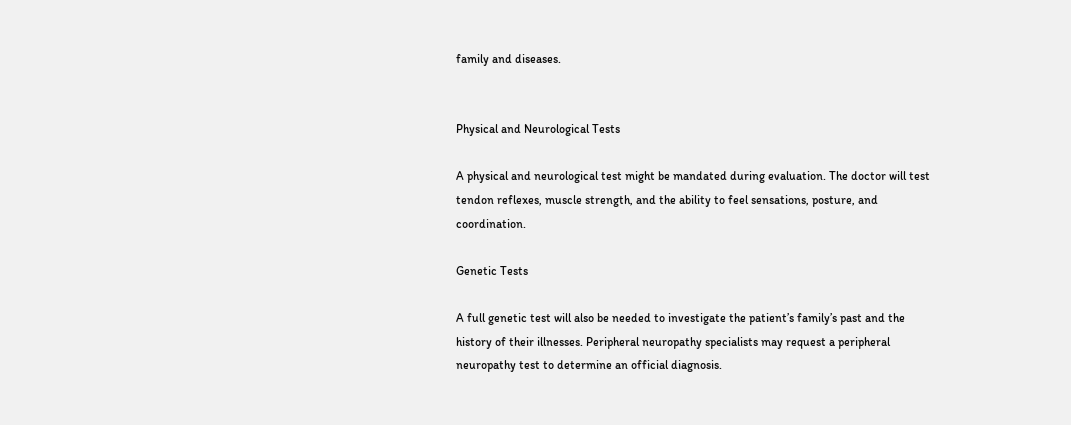family and diseases.


Physical and Neurological Tests

A physical and neurological test might be mandated during evaluation. The doctor will test tendon reflexes, muscle strength, and the ability to feel sensations, posture, and coordination.

Genetic Tests

A full genetic test will also be needed to investigate the patient’s family’s past and the history of their illnesses. Peripheral neuropathy specialists may request a peripheral neuropathy test to determine an official diagnosis.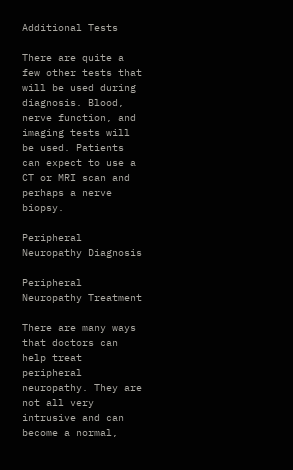Additional Tests

There are quite a few other tests that will be used during diagnosis. Blood, nerve function, and imaging tests will be used. Patients can expect to use a CT or MRI scan and perhaps a nerve biopsy.

Peripheral Neuropathy Diagnosis

Peripheral Neuropathy Treatment

There are many ways that doctors can help treat peripheral neuropathy. They are not all very intrusive and can become a normal,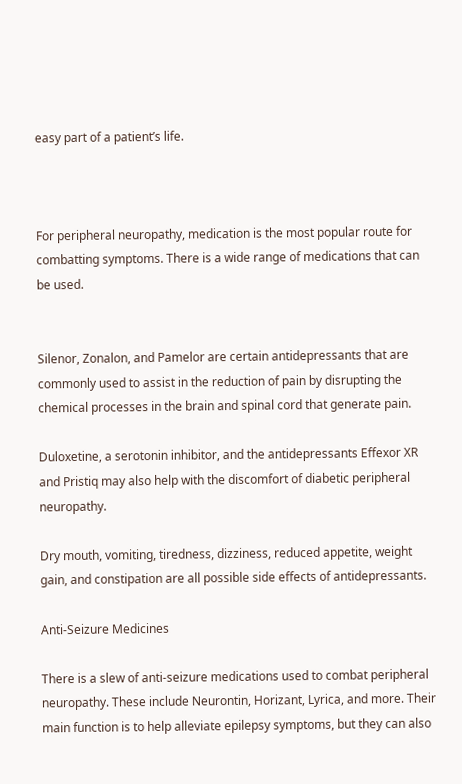easy part of a patient’s life.



For peripheral neuropathy, medication is the most popular route for combatting symptoms. There is a wide range of medications that can be used.


Silenor, Zonalon, and Pamelor are certain antidepressants that are commonly used to assist in the reduction of pain by disrupting the chemical processes in the brain and spinal cord that generate pain.

Duloxetine, a serotonin inhibitor, and the antidepressants Effexor XR and Pristiq may also help with the discomfort of diabetic peripheral neuropathy.

Dry mouth, vomiting, tiredness, dizziness, reduced appetite, weight gain, and constipation are all possible side effects of antidepressants.

Anti-Seizure Medicines

There is a slew of anti-seizure medications used to combat peripheral neuropathy. These include Neurontin, Horizant, Lyrica, and more. Their main function is to help alleviate epilepsy symptoms, but they can also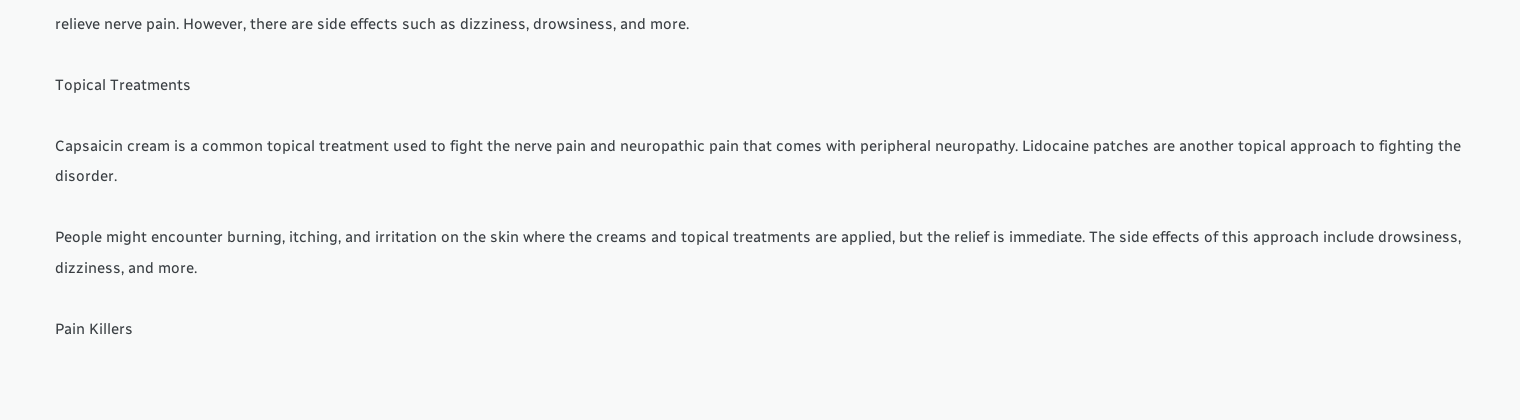relieve nerve pain. However, there are side effects such as dizziness, drowsiness, and more.

Topical Treatments

Capsaicin cream is a common topical treatment used to fight the nerve pain and neuropathic pain that comes with peripheral neuropathy. Lidocaine patches are another topical approach to fighting the disorder.

People might encounter burning, itching, and irritation on the skin where the creams and topical treatments are applied, but the relief is immediate. The side effects of this approach include drowsiness, dizziness, and more.

Pain Killers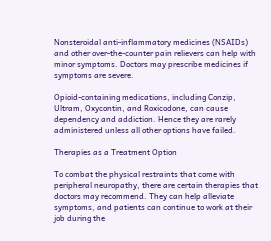Nonsteroidal anti-inflammatory medicines (NSAIDs) and other over-the-counter pain relievers can help with minor symptoms. Doctors may prescribe medicines if symptoms are severe.

Opioid-containing medications, including Conzip, Ultram, Oxycontin, and Roxicodone, can cause dependency and addiction. Hence they are rarely administered unless all other options have failed.

Therapies as a Treatment Option

To combat the physical restraints that come with peripheral neuropathy, there are certain therapies that doctors may recommend. They can help alleviate symptoms, and patients can continue to work at their job during the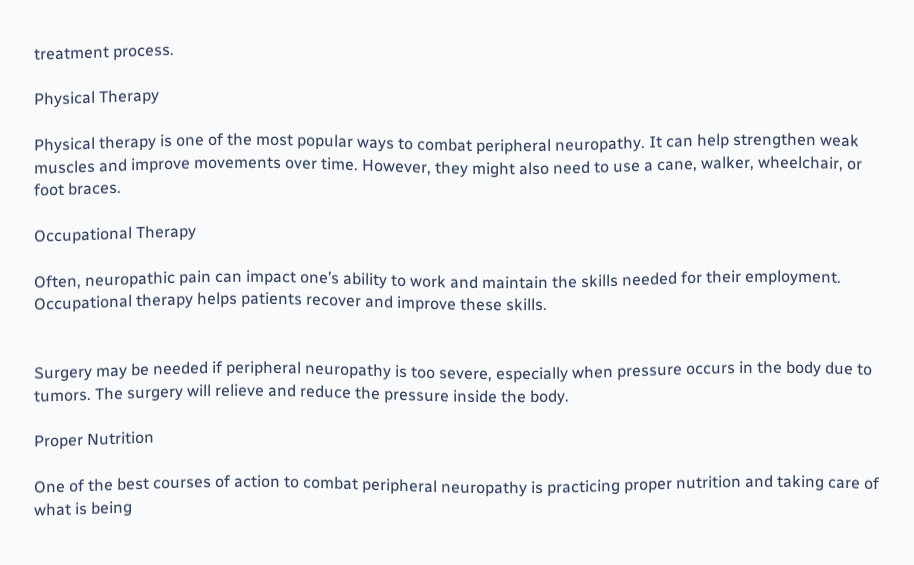treatment process.

Physical Therapy

Physical therapy is one of the most popular ways to combat peripheral neuropathy. It can help strengthen weak muscles and improve movements over time. However, they might also need to use a cane, walker, wheelchair, or foot braces.

Occupational Therapy

Often, neuropathic pain can impact one’s ability to work and maintain the skills needed for their employment. Occupational therapy helps patients recover and improve these skills.


Surgery may be needed if peripheral neuropathy is too severe, especially when pressure occurs in the body due to tumors. The surgery will relieve and reduce the pressure inside the body.

Proper Nutrition

One of the best courses of action to combat peripheral neuropathy is practicing proper nutrition and taking care of what is being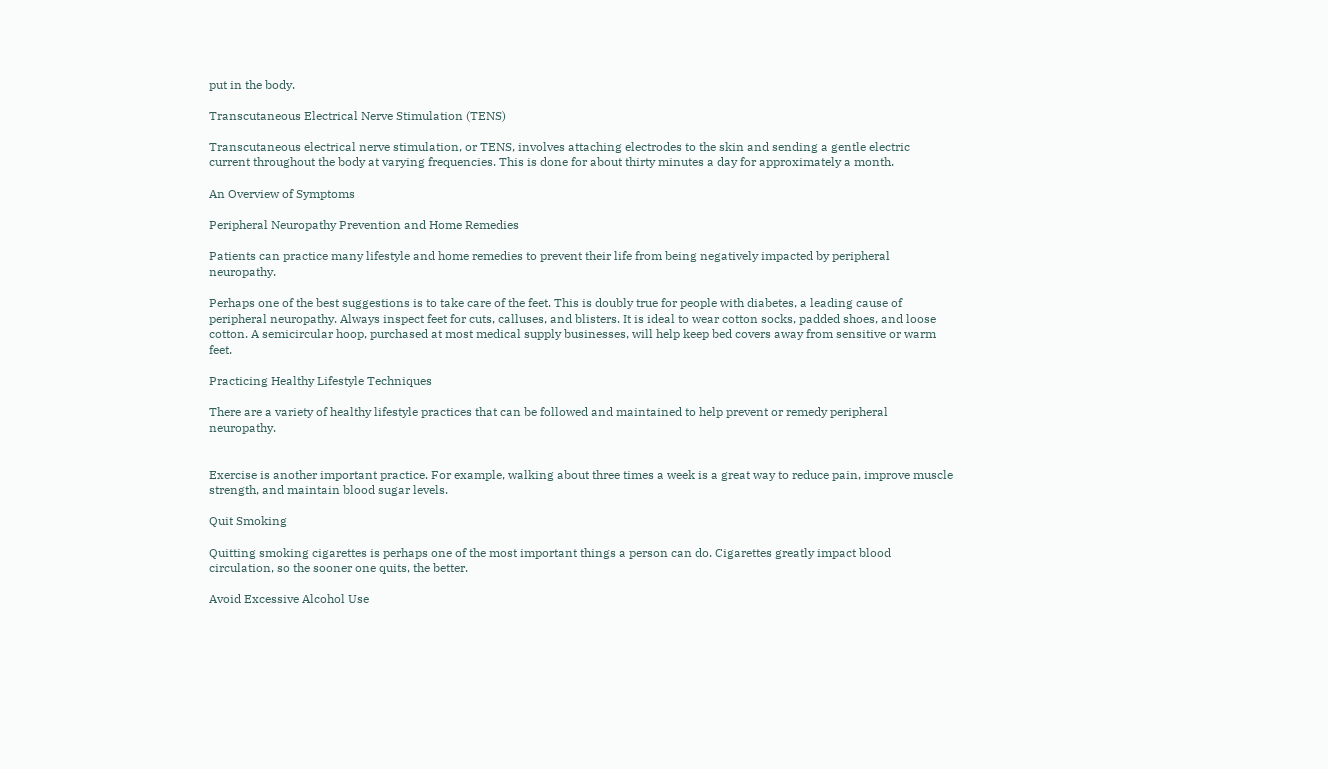put in the body.

Transcutaneous Electrical Nerve Stimulation (TENS)

Transcutaneous electrical nerve stimulation, or TENS, involves attaching electrodes to the skin and sending a gentle electric current throughout the body at varying frequencies. This is done for about thirty minutes a day for approximately a month.

An Overview of Symptoms

Peripheral Neuropathy Prevention and Home Remedies

Patients can practice many lifestyle and home remedies to prevent their life from being negatively impacted by peripheral neuropathy.

Perhaps one of the best suggestions is to take care of the feet. This is doubly true for people with diabetes, a leading cause of peripheral neuropathy. Always inspect feet for cuts, calluses, and blisters. It is ideal to wear cotton socks, padded shoes, and loose cotton. A semicircular hoop, purchased at most medical supply businesses, will help keep bed covers away from sensitive or warm feet.

Practicing Healthy Lifestyle Techniques

There are a variety of healthy lifestyle practices that can be followed and maintained to help prevent or remedy peripheral neuropathy.


Exercise is another important practice. For example, walking about three times a week is a great way to reduce pain, improve muscle strength, and maintain blood sugar levels.

Quit Smoking

Quitting smoking cigarettes is perhaps one of the most important things a person can do. Cigarettes greatly impact blood circulation, so the sooner one quits, the better.

Avoid Excessive Alcohol Use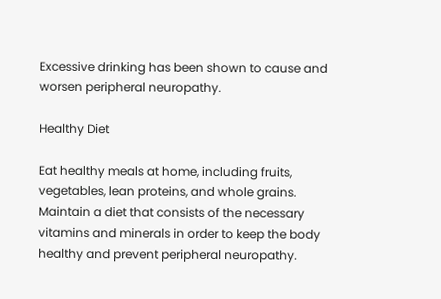Excessive drinking has been shown to cause and worsen peripheral neuropathy.

Healthy Diet

Eat healthy meals at home, including fruits, vegetables, lean proteins, and whole grains. Maintain a diet that consists of the necessary vitamins and minerals in order to keep the body healthy and prevent peripheral neuropathy.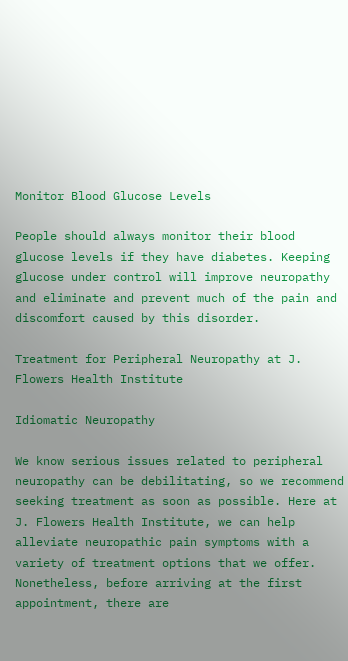Monitor Blood Glucose Levels

People should always monitor their blood glucose levels if they have diabetes. Keeping glucose under control will improve neuropathy and eliminate and prevent much of the pain and discomfort caused by this disorder.

Treatment for Peripheral Neuropathy at J. Flowers Health Institute

Idiomatic Neuropathy

We know serious issues related to peripheral neuropathy can be debilitating, so we recommend seeking treatment as soon as possible. Here at J. Flowers Health Institute, we can help alleviate neuropathic pain symptoms with a variety of treatment options that we offer. Nonetheless, before arriving at the first appointment, there are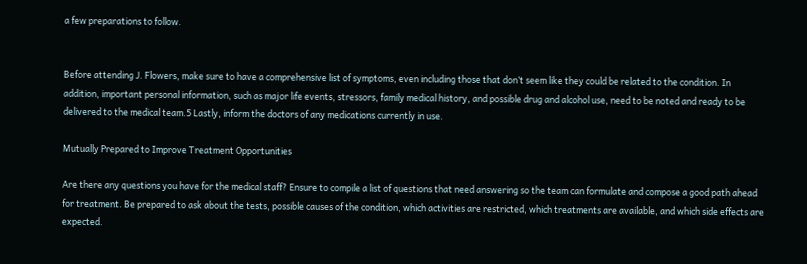a few preparations to follow.


Before attending J. Flowers, make sure to have a comprehensive list of symptoms, even including those that don’t seem like they could be related to the condition. In addition, important personal information, such as major life events, stressors, family medical history, and possible drug and alcohol use, need to be noted and ready to be delivered to the medical team.5 Lastly, inform the doctors of any medications currently in use.

Mutually Prepared to Improve Treatment Opportunities

Are there any questions you have for the medical staff? Ensure to compile a list of questions that need answering so the team can formulate and compose a good path ahead for treatment. Be prepared to ask about the tests, possible causes of the condition, which activities are restricted, which treatments are available, and which side effects are expected.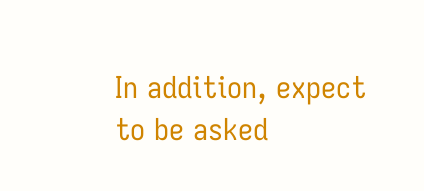In addition, expect to be asked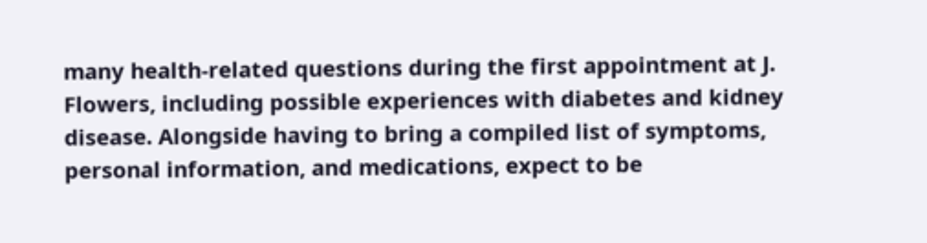many health-related questions during the first appointment at J. Flowers, including possible experiences with diabetes and kidney disease. Alongside having to bring a compiled list of symptoms, personal information, and medications, expect to be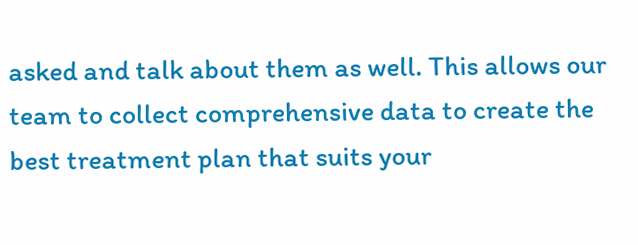asked and talk about them as well. This allows our team to collect comprehensive data to create the best treatment plan that suits your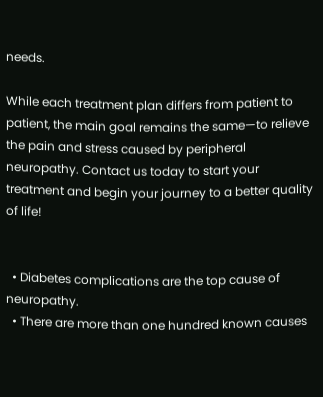needs.

While each treatment plan differs from patient to patient, the main goal remains the same—to relieve the pain and stress caused by peripheral neuropathy. Contact us today to start your treatment and begin your journey to a better quality of life!


  • Diabetes complications are the top cause of neuropathy.
  • There are more than one hundred known causes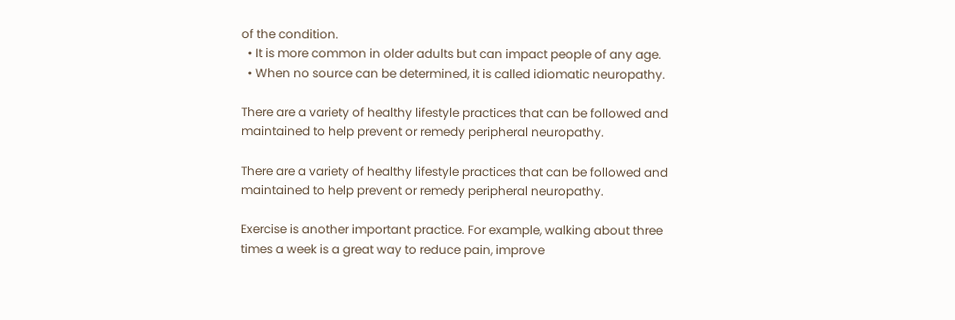of the condition.
  • It is more common in older adults but can impact people of any age.
  • When no source can be determined, it is called idiomatic neuropathy.

There are a variety of healthy lifestyle practices that can be followed and maintained to help prevent or remedy peripheral neuropathy.

There are a variety of healthy lifestyle practices that can be followed and maintained to help prevent or remedy peripheral neuropathy.

Exercise is another important practice. For example, walking about three times a week is a great way to reduce pain, improve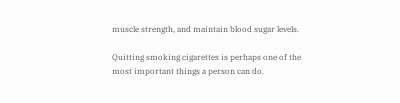muscle strength, and maintain blood sugar levels.

Quitting smoking cigarettes is perhaps one of the most important things a person can do.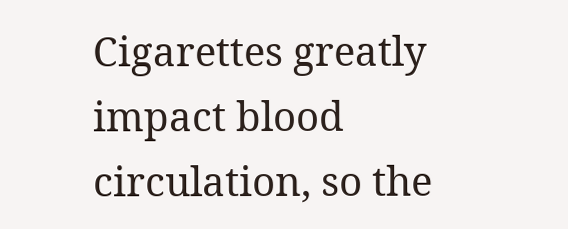Cigarettes greatly impact blood circulation, so the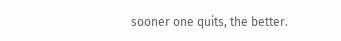sooner one quits, the better.